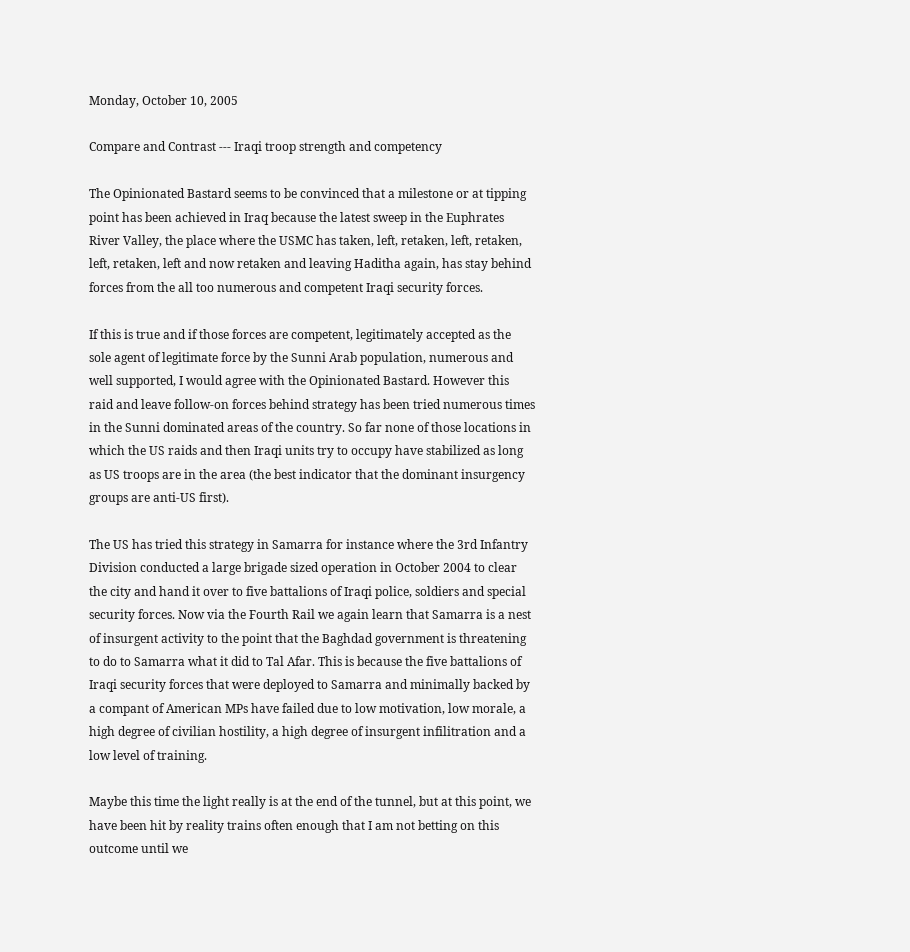Monday, October 10, 2005

Compare and Contrast --- Iraqi troop strength and competency

The Opinionated Bastard seems to be convinced that a milestone or at tipping point has been achieved in Iraq because the latest sweep in the Euphrates River Valley, the place where the USMC has taken, left, retaken, left, retaken, left, retaken, left and now retaken and leaving Haditha again, has stay behind forces from the all too numerous and competent Iraqi security forces.

If this is true and if those forces are competent, legitimately accepted as the sole agent of legitimate force by the Sunni Arab population, numerous and well supported, I would agree with the Opinionated Bastard. However this raid and leave follow-on forces behind strategy has been tried numerous times in the Sunni dominated areas of the country. So far none of those locations in which the US raids and then Iraqi units try to occupy have stabilized as long as US troops are in the area (the best indicator that the dominant insurgency groups are anti-US first).

The US has tried this strategy in Samarra for instance where the 3rd Infantry Division conducted a large brigade sized operation in October 2004 to clear the city and hand it over to five battalions of Iraqi police, soldiers and special security forces. Now via the Fourth Rail we again learn that Samarra is a nest of insurgent activity to the point that the Baghdad government is threatening to do to Samarra what it did to Tal Afar. This is because the five battalions of Iraqi security forces that were deployed to Samarra and minimally backed by a compant of American MPs have failed due to low motivation, low morale, a high degree of civilian hostility, a high degree of insurgent infilitration and a low level of training.

Maybe this time the light really is at the end of the tunnel, but at this point, we have been hit by reality trains often enough that I am not betting on this outcome until we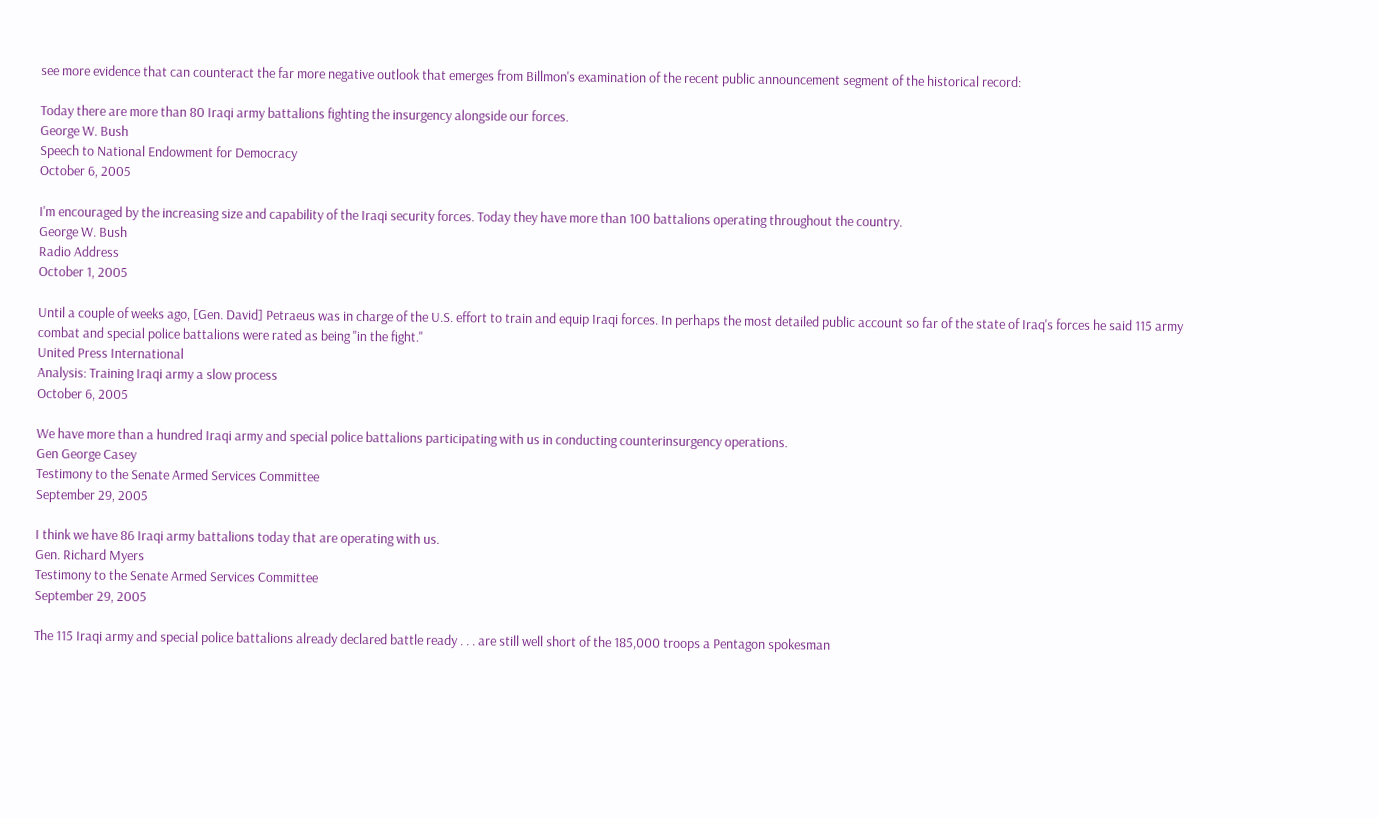see more evidence that can counteract the far more negative outlook that emerges from Billmon's examination of the recent public announcement segment of the historical record:

Today there are more than 80 Iraqi army battalions fighting the insurgency alongside our forces.
George W. Bush
Speech to National Endowment for Democracy
October 6, 2005

I'm encouraged by the increasing size and capability of the Iraqi security forces. Today they have more than 100 battalions operating throughout the country.
George W. Bush
Radio Address
October 1, 2005

Until a couple of weeks ago, [Gen. David] Petraeus was in charge of the U.S. effort to train and equip Iraqi forces. In perhaps the most detailed public account so far of the state of Iraq's forces he said 115 army combat and special police battalions were rated as being "in the fight."
United Press International
Analysis: Training Iraqi army a slow process
October 6, 2005

We have more than a hundred Iraqi army and special police battalions participating with us in conducting counterinsurgency operations.
Gen George Casey
Testimony to the Senate Armed Services Committee
September 29, 2005

I think we have 86 Iraqi army battalions today that are operating with us.
Gen. Richard Myers
Testimony to the Senate Armed Services Committee
September 29, 2005

The 115 Iraqi army and special police battalions already declared battle ready . . . are still well short of the 185,000 troops a Pentagon spokesman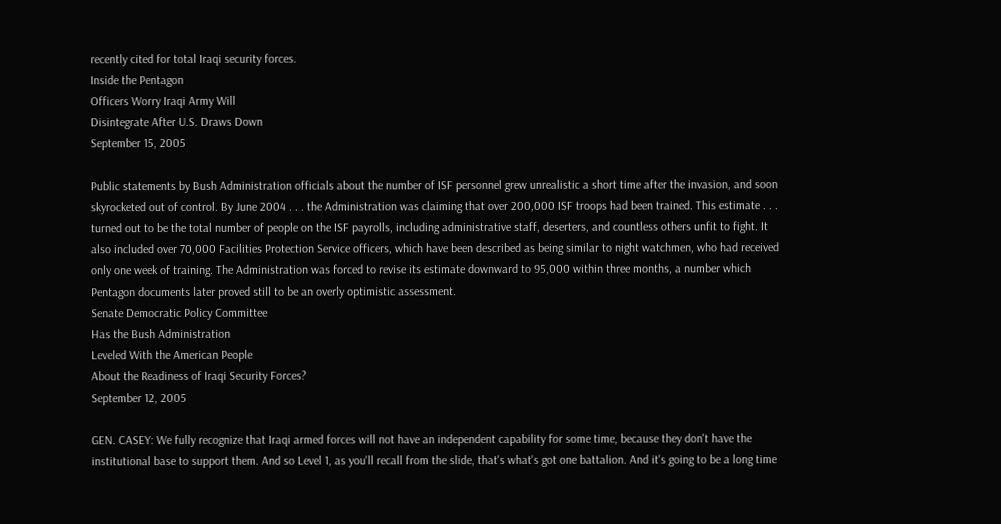recently cited for total Iraqi security forces.
Inside the Pentagon
Officers Worry Iraqi Army Will
Disintegrate After U.S. Draws Down
September 15, 2005

Public statements by Bush Administration officials about the number of ISF personnel grew unrealistic a short time after the invasion, and soon skyrocketed out of control. By June 2004 . . . the Administration was claiming that over 200,000 ISF troops had been trained. This estimate . . . turned out to be the total number of people on the ISF payrolls, including administrative staff, deserters, and countless others unfit to fight. It also included over 70,000 Facilities Protection Service officers, which have been described as being similar to night watchmen, who had received only one week of training. The Administration was forced to revise its estimate downward to 95,000 within three months, a number which Pentagon documents later proved still to be an overly optimistic assessment.
Senate Democratic Policy Committee
Has the Bush Administration
Leveled With the American People
About the Readiness of Iraqi Security Forces?
September 12, 2005

GEN. CASEY: We fully recognize that Iraqi armed forces will not have an independent capability for some time, because they don't have the institutional base to support them. And so Level 1, as you'll recall from the slide, that's what's got one battalion. And it's going to be a long time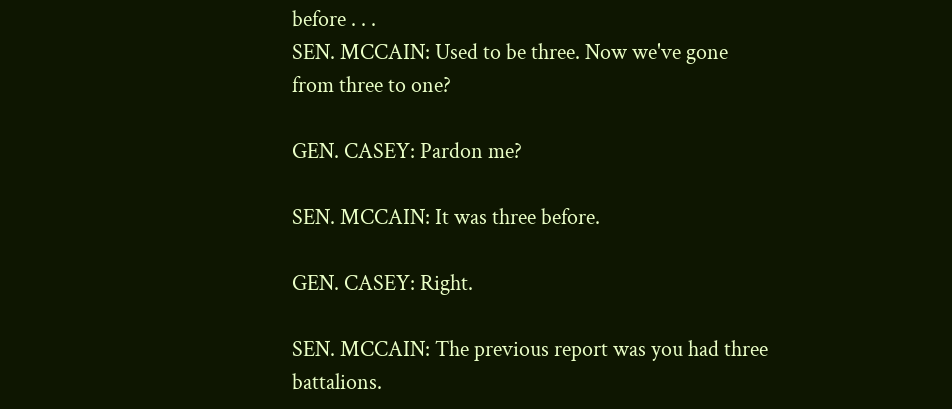before . . .
SEN. MCCAIN: Used to be three. Now we've gone from three to one?

GEN. CASEY: Pardon me?

SEN. MCCAIN: It was three before.

GEN. CASEY: Right.

SEN. MCCAIN: The previous report was you had three battalions.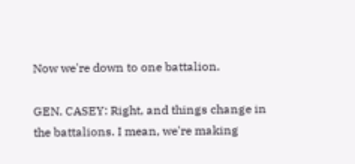Now we're down to one battalion.

GEN. CASEY: Right, and things change in the battalions. I mean, we're making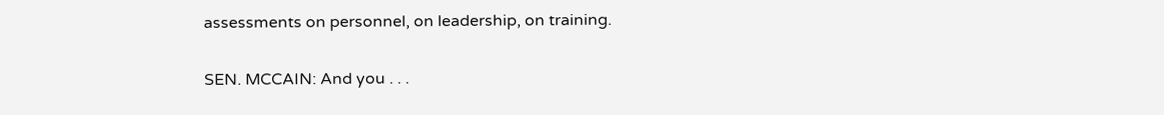assessments on personnel, on leadership, on training.

SEN. MCCAIN: And you . . .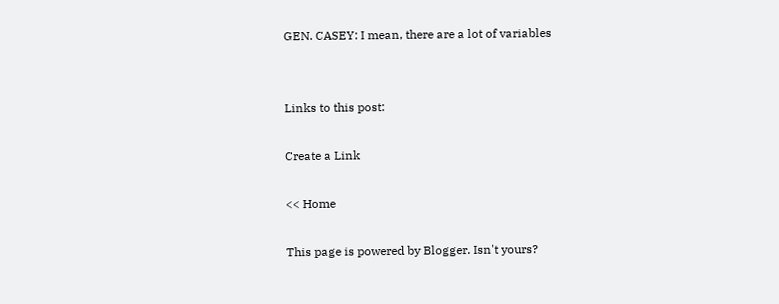GEN. CASEY: I mean, there are a lot of variables


Links to this post:

Create a Link

<< Home

This page is powered by Blogger. Isn't yours?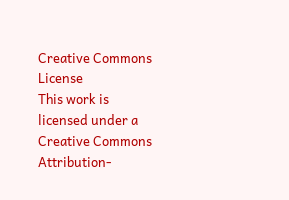Creative Commons License
This work is licensed under a Creative Commons Attribution-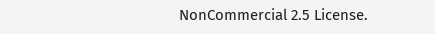NonCommercial 2.5 License.